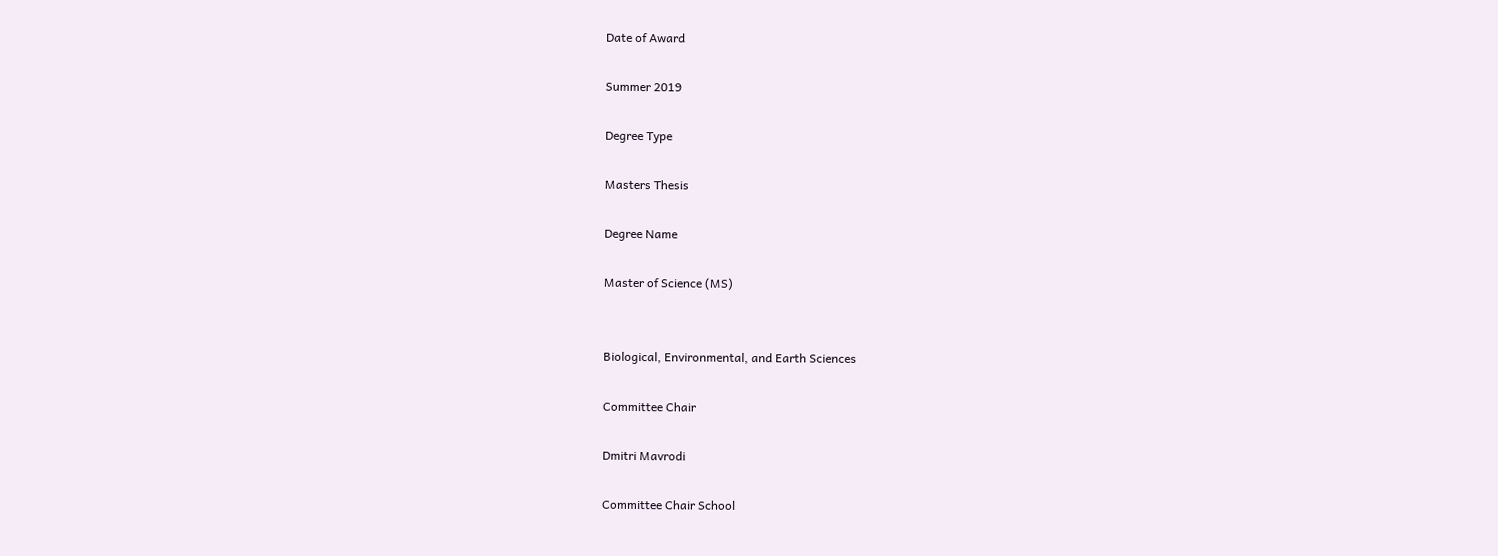Date of Award

Summer 2019

Degree Type

Masters Thesis

Degree Name

Master of Science (MS)


Biological, Environmental, and Earth Sciences

Committee Chair

Dmitri Mavrodi

Committee Chair School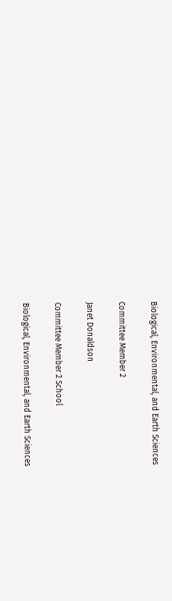Biological, Environmental, and Earth Sciences

Committee Member 2

Janet Donaldson

Committee Member 2 School

Biological, Environmental, and Earth Sciences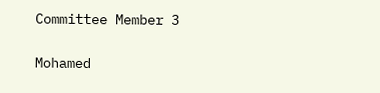Committee Member 3

Mohamed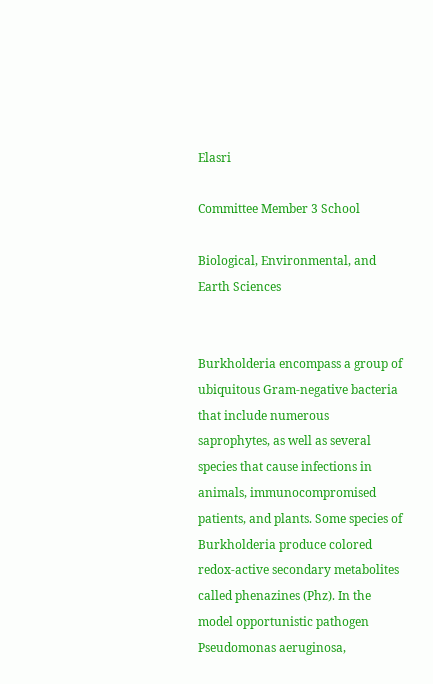Elasri

Committee Member 3 School

Biological, Environmental, and Earth Sciences


Burkholderia encompass a group of ubiquitous Gram-negative bacteria that include numerous saprophytes, as well as several species that cause infections in animals, immunocompromised patients, and plants. Some species of Burkholderia produce colored redox-active secondary metabolites called phenazines (Phz). In the model opportunistic pathogen Pseudomonas aeruginosa,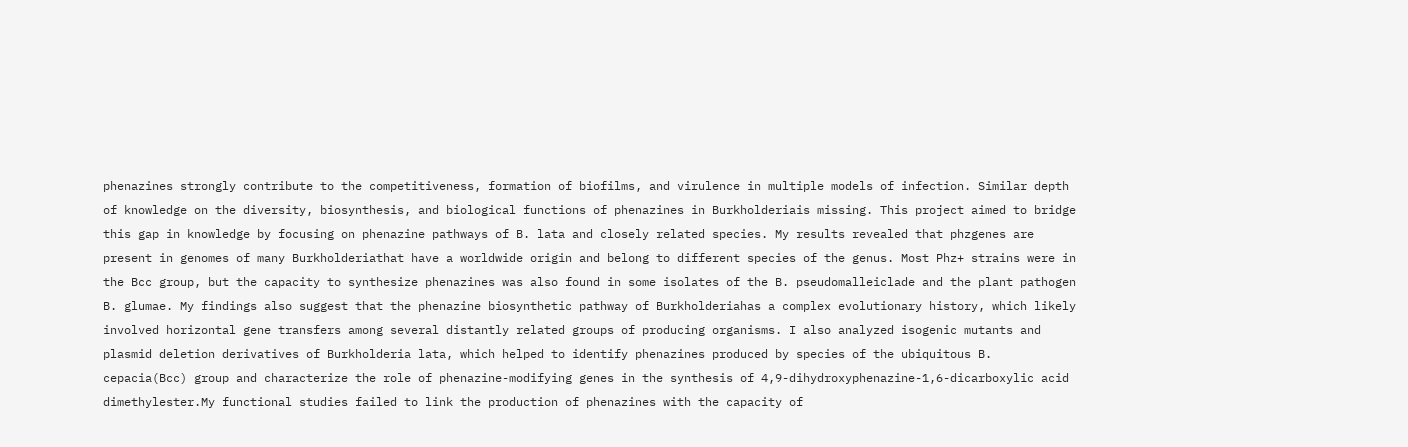phenazines strongly contribute to the competitiveness, formation of biofilms, and virulence in multiple models of infection. Similar depth of knowledge on the diversity, biosynthesis, and biological functions of phenazines in Burkholderiais missing. This project aimed to bridge this gap in knowledge by focusing on phenazine pathways of B. lata and closely related species. My results revealed that phzgenes are present in genomes of many Burkholderiathat have a worldwide origin and belong to different species of the genus. Most Phz+ strains were in the Bcc group, but the capacity to synthesize phenazines was also found in some isolates of the B. pseudomalleiclade and the plant pathogen B. glumae. My findings also suggest that the phenazine biosynthetic pathway of Burkholderiahas a complex evolutionary history, which likely involved horizontal gene transfers among several distantly related groups of producing organisms. I also analyzed isogenic mutants and plasmid deletion derivatives of Burkholderia lata, which helped to identify phenazines produced by species of the ubiquitous B. cepacia(Bcc) group and characterize the role of phenazine-modifying genes in the synthesis of 4,9-dihydroxyphenazine-1,6-dicarboxylic acid dimethylester.My functional studies failed to link the production of phenazines with the capacity of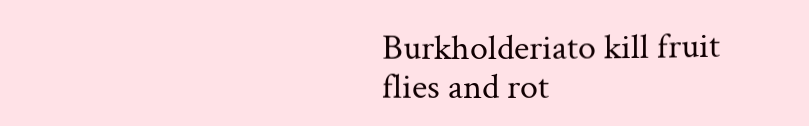Burkholderiato kill fruit flies and rot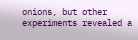onions, but other experiments revealed a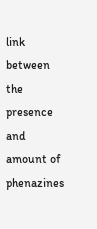link between the presence and amount of phenazines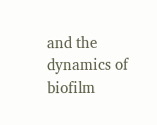and the dynamics of biofilm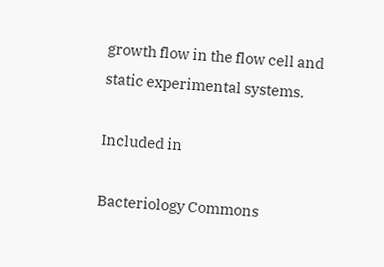growth flow in the flow cell and static experimental systems.

Included in

Bacteriology Commons